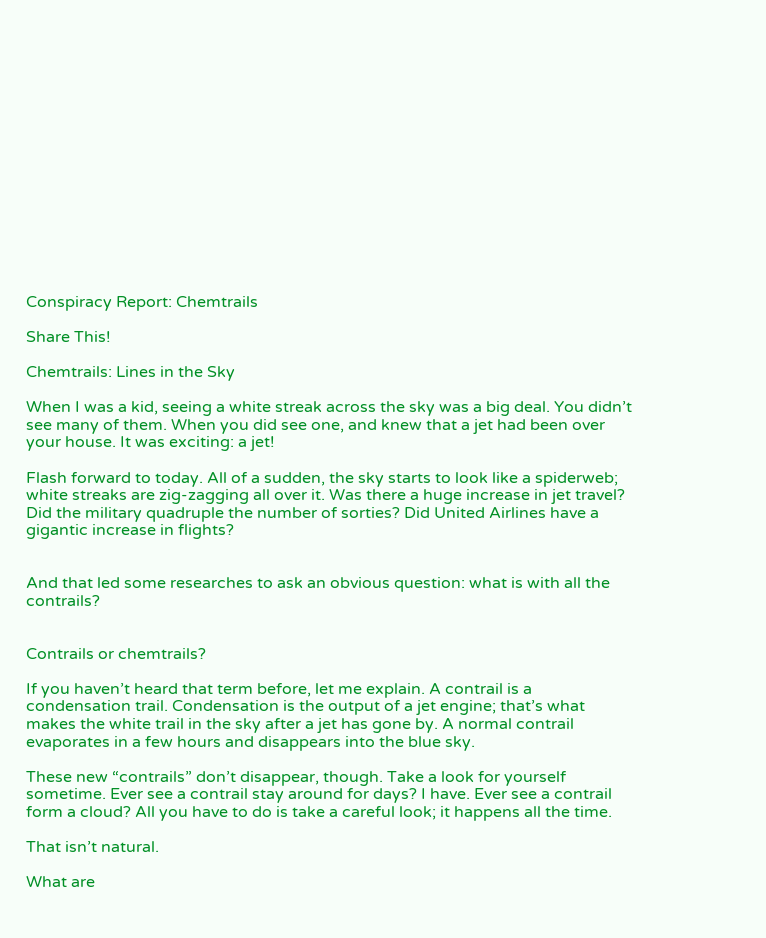Conspiracy Report: Chemtrails

Share This!

Chemtrails: Lines in the Sky

When I was a kid, seeing a white streak across the sky was a big deal. You didn’t see many of them. When you did see one, and knew that a jet had been over your house. It was exciting: a jet!

Flash forward to today. All of a sudden, the sky starts to look like a spiderweb; white streaks are zig-zagging all over it. Was there a huge increase in jet travel? Did the military quadruple the number of sorties? Did United Airlines have a gigantic increase in flights?


And that led some researches to ask an obvious question: what is with all the contrails?


Contrails or chemtrails?

If you haven’t heard that term before, let me explain. A contrail is a condensation trail. Condensation is the output of a jet engine; that’s what makes the white trail in the sky after a jet has gone by. A normal contrail evaporates in a few hours and disappears into the blue sky.

These new “contrails” don’t disappear, though. Take a look for yourself sometime. Ever see a contrail stay around for days? I have. Ever see a contrail form a cloud? All you have to do is take a careful look; it happens all the time.

That isn’t natural.

What are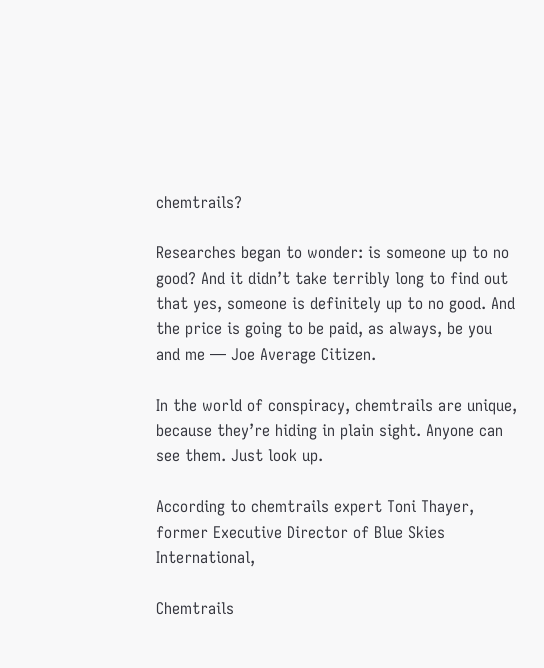chemtrails?

Researches began to wonder: is someone up to no good? And it didn’t take terribly long to find out that yes, someone is definitely up to no good. And the price is going to be paid, as always, be you and me — Joe Average Citizen.

In the world of conspiracy, chemtrails are unique, because they’re hiding in plain sight. Anyone can see them. Just look up.

According to chemtrails expert Toni Thayer, former Executive Director of Blue Skies International,

Chemtrails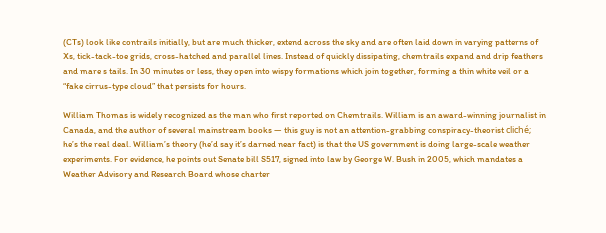(CTs) look like contrails initially, but are much thicker, extend across the sky and are often laid down in varying patterns of Xs, tick-tack-toe grids, cross-hatched and parallel lines. Instead of quickly dissipating, chemtrails expand and drip feathers and mare s tails. In 30 minutes or less, they open into wispy formations which join together, forming a thin white veil or a “fake cirrus-type cloud” that persists for hours.

William Thomas is widely recognized as the man who first reported on Chemtrails. William is an award-winning journalist in Canada, and the author of several mainstream books — this guy is not an attention-grabbing conspiracy-theorist cliché; he’s the real deal. William’s theory (he’d say it’s darned near fact) is that the US government is doing large-scale weather experiments. For evidence, he points out Senate bill S517, signed into law by George W. Bush in 2005, which mandates a Weather Advisory and Research Board whose charter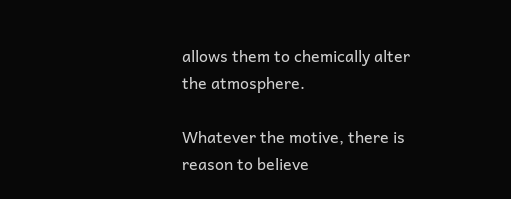allows them to chemically alter the atmosphere.

Whatever the motive, there is reason to believe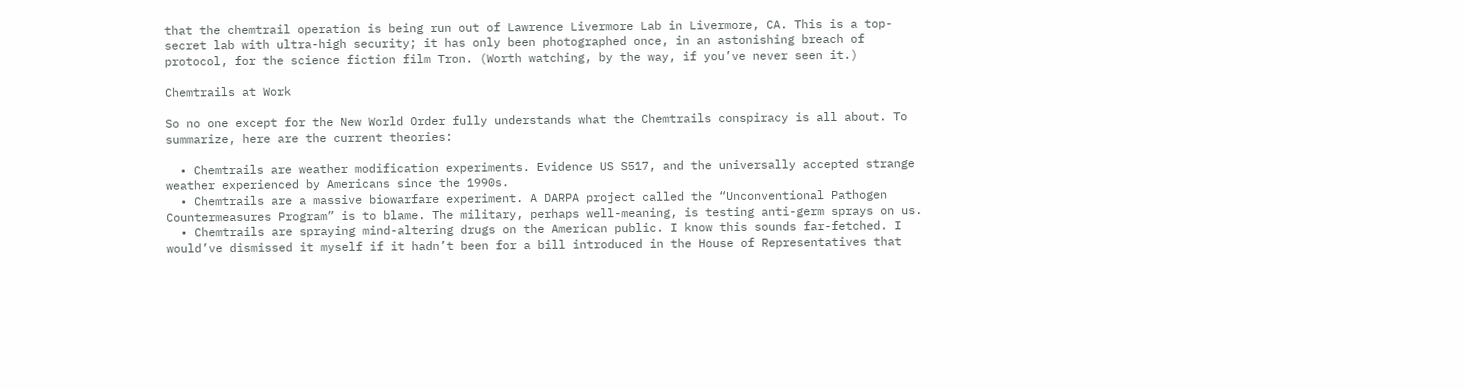that the chemtrail operation is being run out of Lawrence Livermore Lab in Livermore, CA. This is a top-secret lab with ultra-high security; it has only been photographed once, in an astonishing breach of protocol, for the science fiction film Tron. (Worth watching, by the way, if you’ve never seen it.)

Chemtrails at Work

So no one except for the New World Order fully understands what the Chemtrails conspiracy is all about. To summarize, here are the current theories:

  • Chemtrails are weather modification experiments. Evidence US S517, and the universally accepted strange weather experienced by Americans since the 1990s.
  • Chemtrails are a massive biowarfare experiment. A DARPA project called the “Unconventional Pathogen Countermeasures Program” is to blame. The military, perhaps well-meaning, is testing anti-germ sprays on us.
  • Chemtrails are spraying mind-altering drugs on the American public. I know this sounds far-fetched. I would’ve dismissed it myself if it hadn’t been for a bill introduced in the House of Representatives that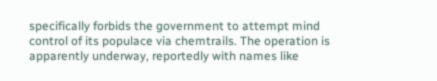specifically forbids the government to attempt mind control of its populace via chemtrails. The operation is apparently underway, reportedly with names like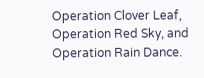Operation Clover Leaf, Operation Red Sky, and Operation Rain Dance.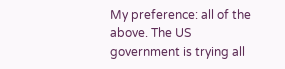My preference: all of the above. The US government is trying all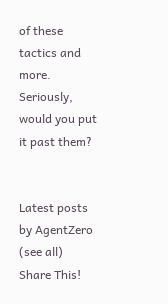of these tactics and more. Seriously, would you put it past them?


Latest posts by AgentZero (see all)
Share This!